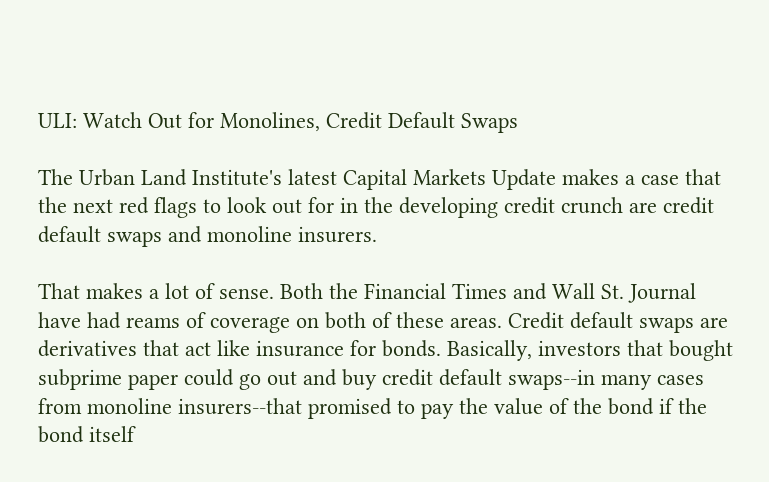ULI: Watch Out for Monolines, Credit Default Swaps

The Urban Land Institute's latest Capital Markets Update makes a case that the next red flags to look out for in the developing credit crunch are credit default swaps and monoline insurers.

That makes a lot of sense. Both the Financial Times and Wall St. Journal have had reams of coverage on both of these areas. Credit default swaps are derivatives that act like insurance for bonds. Basically, investors that bought subprime paper could go out and buy credit default swaps--in many cases from monoline insurers--that promised to pay the value of the bond if the bond itself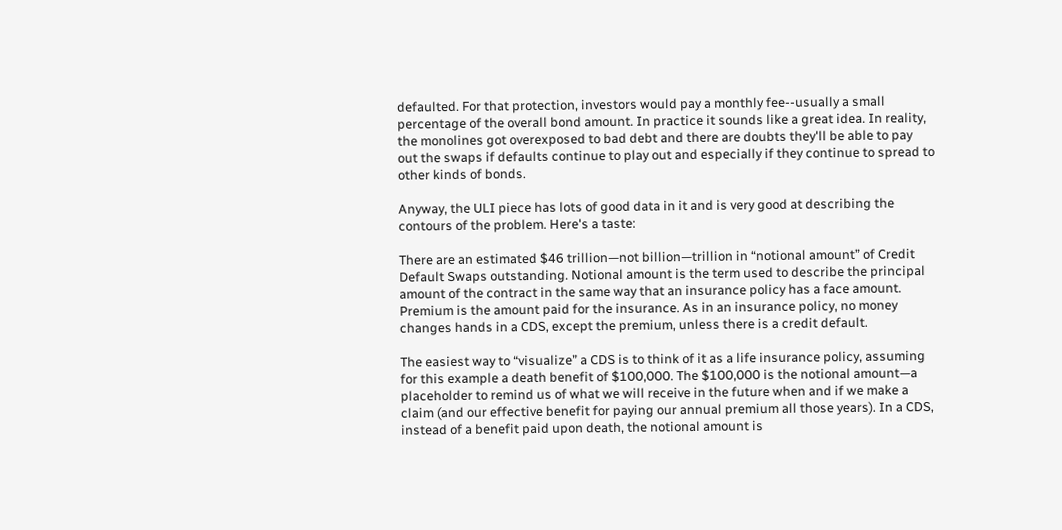defaulted. For that protection, investors would pay a monthly fee--usually a small percentage of the overall bond amount. In practice it sounds like a great idea. In reality, the monolines got overexposed to bad debt and there are doubts they'll be able to pay out the swaps if defaults continue to play out and especially if they continue to spread to other kinds of bonds.

Anyway, the ULI piece has lots of good data in it and is very good at describing the contours of the problem. Here's a taste:

There are an estimated $46 trillion—not billion—trillion in “notional amount” of Credit Default Swaps outstanding. Notional amount is the term used to describe the principal amount of the contract in the same way that an insurance policy has a face amount. Premium is the amount paid for the insurance. As in an insurance policy, no money changes hands in a CDS, except the premium, unless there is a credit default.

The easiest way to “visualize” a CDS is to think of it as a life insurance policy, assuming for this example a death benefit of $100,000. The $100,000 is the notional amount—a placeholder to remind us of what we will receive in the future when and if we make a claim (and our effective benefit for paying our annual premium all those years). In a CDS, instead of a benefit paid upon death, the notional amount is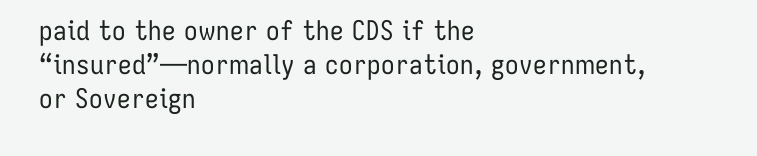paid to the owner of the CDS if the “insured”—normally a corporation, government, or Sovereign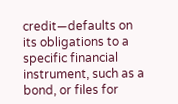credit—defaults on its obligations to a specific financial instrument, such as a bond, or files for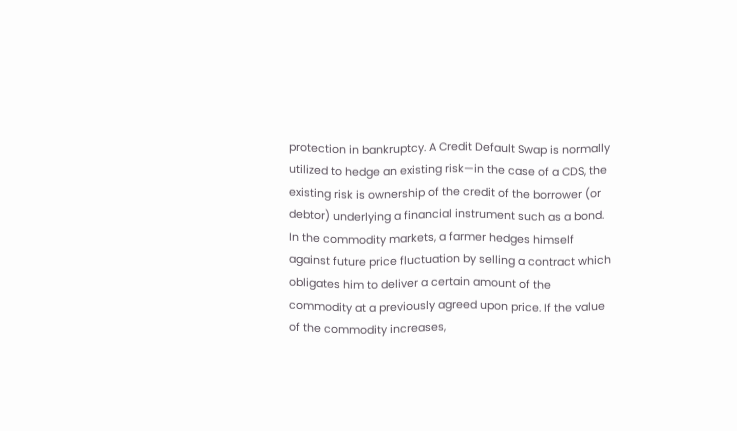protection in bankruptcy. A Credit Default Swap is normally utilized to hedge an existing risk—in the case of a CDS, the existing risk is ownership of the credit of the borrower (or debtor) underlying a financial instrument such as a bond. In the commodity markets, a farmer hedges himself against future price fluctuation by selling a contract which obligates him to deliver a certain amount of the commodity at a previously agreed upon price. If the value of the commodity increases,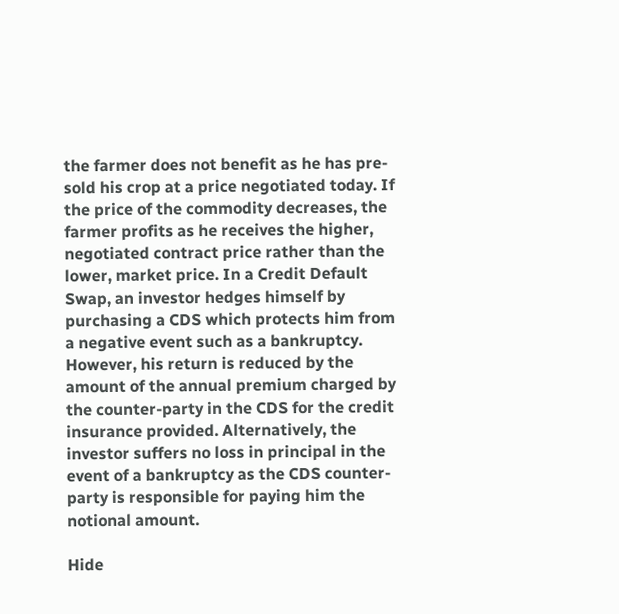the farmer does not benefit as he has pre-sold his crop at a price negotiated today. If the price of the commodity decreases, the farmer profits as he receives the higher, negotiated contract price rather than the lower, market price. In a Credit Default Swap, an investor hedges himself by purchasing a CDS which protects him from a negative event such as a bankruptcy. However, his return is reduced by the amount of the annual premium charged by the counter-party in the CDS for the credit insurance provided. Alternatively, the investor suffers no loss in principal in the event of a bankruptcy as the CDS counter-party is responsible for paying him the notional amount.

Hide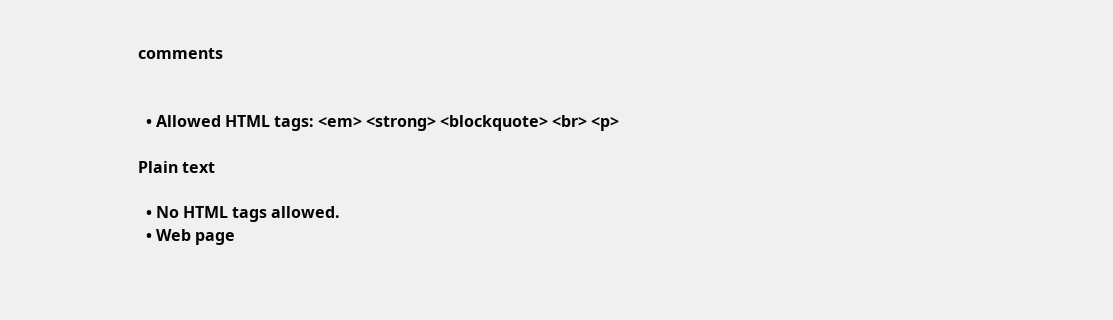comments


  • Allowed HTML tags: <em> <strong> <blockquote> <br> <p>

Plain text

  • No HTML tags allowed.
  • Web page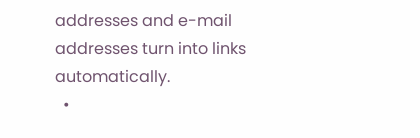addresses and e-mail addresses turn into links automatically.
  •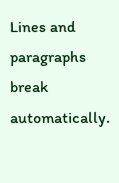Lines and paragraphs break automatically.